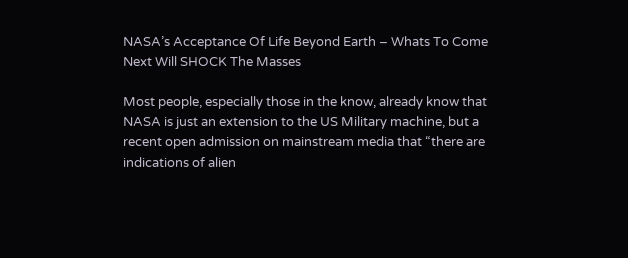NASA’s Acceptance Of Life Beyond Earth – Whats To Come Next Will SHOCK The Masses

Most people, especially those in the know, already know that NASA is just an extension to the US Military machine, but a recent open admission on mainstream media that “there are indications of alien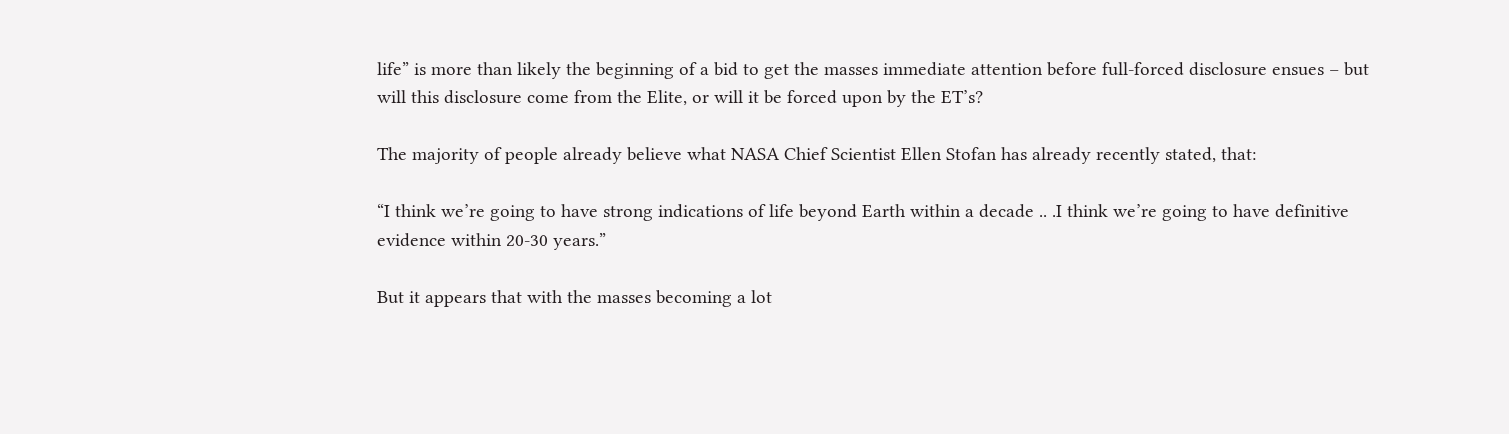life” is more than likely the beginning of a bid to get the masses immediate attention before full-forced disclosure ensues – but will this disclosure come from the Elite, or will it be forced upon by the ET’s?

The majority of people already believe what NASA Chief Scientist Ellen Stofan has already recently stated, that:

“I think we’re going to have strong indications of life beyond Earth within a decade .. .I think we’re going to have definitive evidence within 20-30 years.”

But it appears that with the masses becoming a lot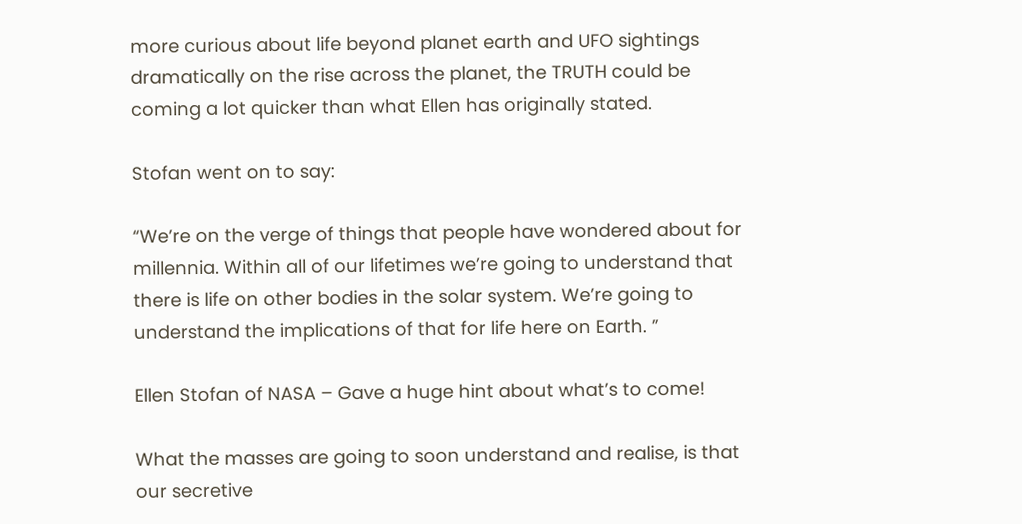more curious about life beyond planet earth and UFO sightings dramatically on the rise across the planet, the TRUTH could be coming a lot quicker than what Ellen has originally stated.

Stofan went on to say:

“We’re on the verge of things that people have wondered about for millennia. Within all of our lifetimes we’re going to understand that there is life on other bodies in the solar system. We’re going to understand the implications of that for life here on Earth. ”

Ellen Stofan of NASA – Gave a huge hint about what’s to come!

What the masses are going to soon understand and realise, is that our secretive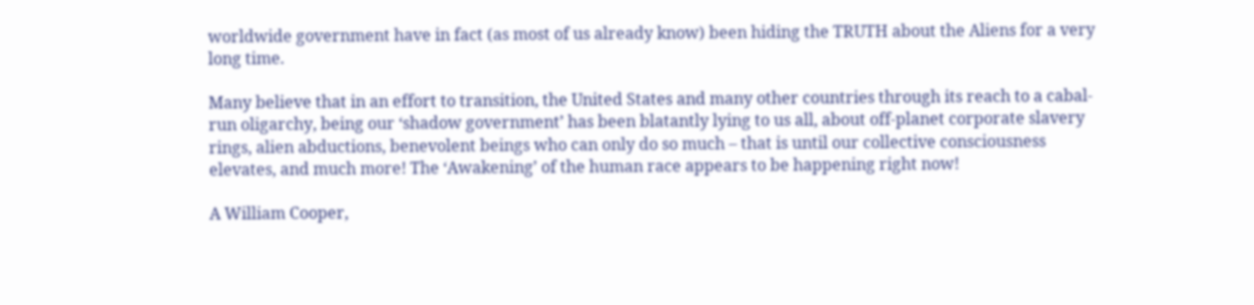worldwide government have in fact (as most of us already know) been hiding the TRUTH about the Aliens for a very long time.

Many believe that in an effort to transition, the United States and many other countries through its reach to a cabal-run oligarchy, being our ‘shadow government’ has been blatantly lying to us all, about off-planet corporate slavery rings, alien abductions, benevolent beings who can only do so much – that is until our collective consciousness elevates, and much more! The ‘Awakening’ of the human race appears to be happening right now!

A William Cooper,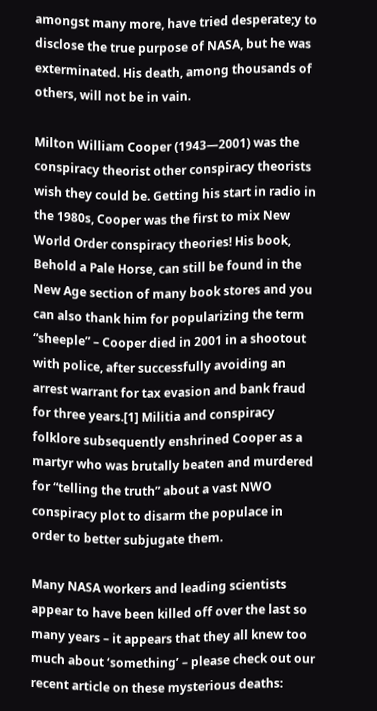amongst many more, have tried desperate;y to disclose the true purpose of NASA, but he was exterminated. His death, among thousands of others, will not be in vain.

Milton William Cooper (1943—2001) was the conspiracy theorist other conspiracy theorists wish they could be. Getting his start in radio in the 1980s, Cooper was the first to mix New World Order conspiracy theories! His book, Behold a Pale Horse, can still be found in the New Age section of many book stores and you can also thank him for popularizing the term “sheeple” – Cooper died in 2001 in a shootout with police, after successfully avoiding an arrest warrant for tax evasion and bank fraud for three years.[1] Militia and conspiracy folklore subsequently enshrined Cooper as a martyr who was brutally beaten and murdered for “telling the truth” about a vast NWO conspiracy plot to disarm the populace in order to better subjugate them.

Many NASA workers and leading scientists appear to have been killed off over the last so many years – it appears that they all knew too much about ‘something’ – please check out our recent article on these mysterious deaths: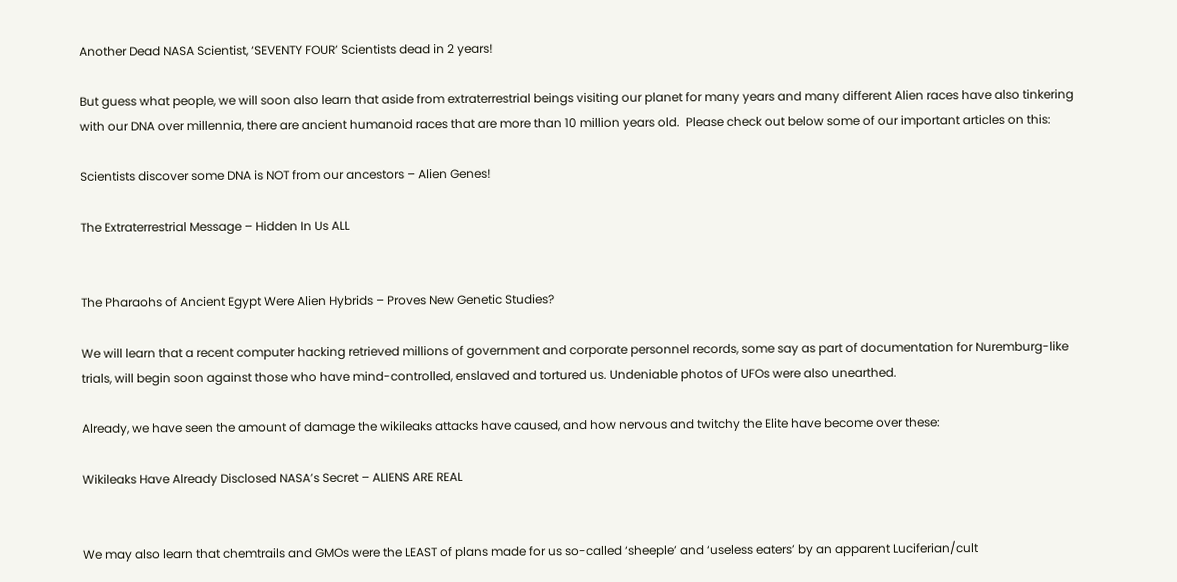Another Dead NASA Scientist, ‘SEVENTY FOUR’ Scientists dead in 2 years!

But guess what people, we will soon also learn that aside from extraterrestrial beings visiting our planet for many years and many different Alien races have also tinkering with our DNA over millennia, there are ancient humanoid races that are more than 10 million years old.  Please check out below some of our important articles on this:

Scientists discover some DNA is NOT from our ancestors – Alien Genes!

The Extraterrestrial Message – Hidden In Us ALL


The Pharaohs of Ancient Egypt Were Alien Hybrids – Proves New Genetic Studies?

We will learn that a recent computer hacking retrieved millions of government and corporate personnel records, some say as part of documentation for Nuremburg-like trials, will begin soon against those who have mind-controlled, enslaved and tortured us. Undeniable photos of UFOs were also unearthed.

Already, we have seen the amount of damage the wikileaks attacks have caused, and how nervous and twitchy the Elite have become over these:

Wikileaks Have Already Disclosed NASA’s Secret – ALIENS ARE REAL


We may also learn that chemtrails and GMOs were the LEAST of plans made for us so-called ‘sheeple’ and ‘useless eaters’ by an apparent Luciferian/cult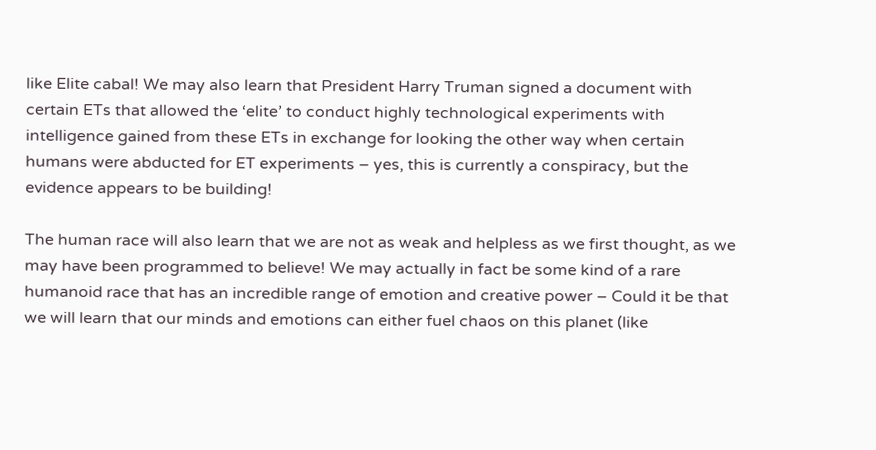like Elite cabal! We may also learn that President Harry Truman signed a document with certain ETs that allowed the ‘elite’ to conduct highly technological experiments with intelligence gained from these ETs in exchange for looking the other way when certain humans were abducted for ET experiments – yes, this is currently a conspiracy, but the evidence appears to be building!

The human race will also learn that we are not as weak and helpless as we first thought, as we may have been programmed to believe! We may actually in fact be some kind of a rare humanoid race that has an incredible range of emotion and creative power – Could it be that we will learn that our minds and emotions can either fuel chaos on this planet (like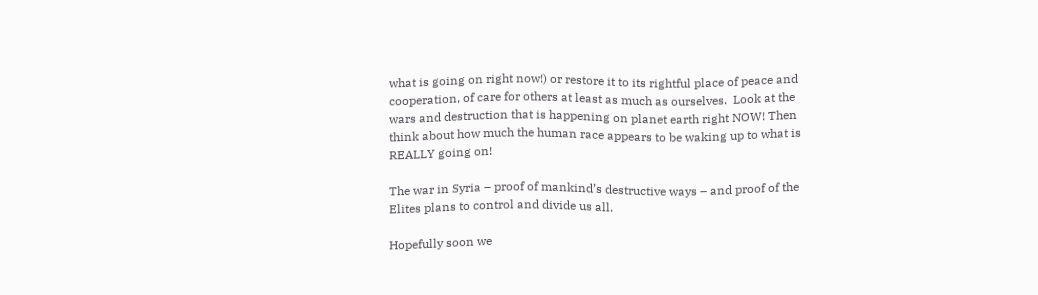what is going on right now!) or restore it to its rightful place of peace and cooperation, of care for others at least as much as ourselves.  Look at the wars and destruction that is happening on planet earth right NOW! Then think about how much the human race appears to be waking up to what is REALLY going on!

The war in Syria – proof of mankind’s destructive ways – and proof of the Elites plans to control and divide us all.

Hopefully soon we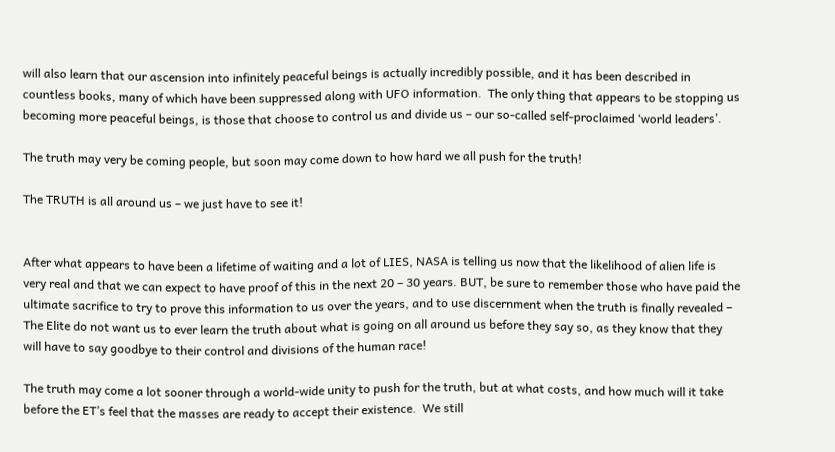will also learn that our ascension into infinitely peaceful beings is actually incredibly possible, and it has been described in countless books, many of which have been suppressed along with UFO information.  The only thing that appears to be stopping us becoming more peaceful beings, is those that choose to control us and divide us – our so-called self-proclaimed ‘world leaders’.

The truth may very be coming people, but soon may come down to how hard we all push for the truth!

The TRUTH is all around us – we just have to see it!


After what appears to have been a lifetime of waiting and a lot of LIES, NASA is telling us now that the likelihood of alien life is very real and that we can expect to have proof of this in the next 20 – 30 years. BUT, be sure to remember those who have paid the ultimate sacrifice to try to prove this information to us over the years, and to use discernment when the truth is finally revealed – The Elite do not want us to ever learn the truth about what is going on all around us before they say so, as they know that they will have to say goodbye to their control and divisions of the human race!

The truth may come a lot sooner through a world-wide unity to push for the truth, but at what costs, and how much will it take before the ET’s feel that the masses are ready to accept their existence.  We still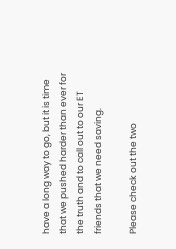have a long way to go, but it is time that we pushed harder than ever for the truth and to call out to our ET friends that we need saving.

Please check out the two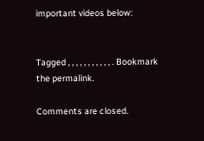important videos below:


Tagged , , , , , , , , , , , . Bookmark the permalink.

Comments are closed.